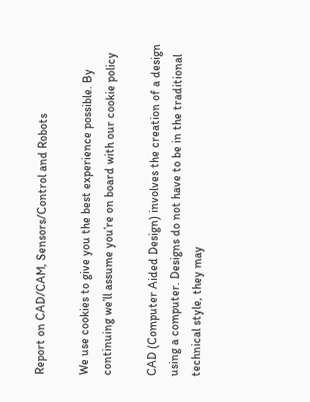Report on CAD/CAM, Sensors/Control and Robots

We use cookies to give you the best experience possible. By continuing we’ll assume you’re on board with our cookie policy

CAD (Computer Aided Design) involves the creation of a design using a computer. Designs do not have to be in the traditional technical style, they may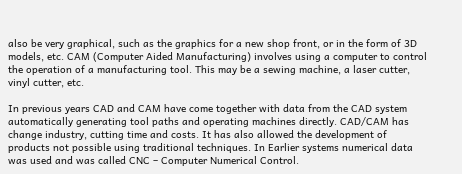also be very graphical, such as the graphics for a new shop front, or in the form of 3D models, etc. CAM (Computer Aided Manufacturing) involves using a computer to control the operation of a manufacturing tool. This may be a sewing machine, a laser cutter, vinyl cutter, etc.

In previous years CAD and CAM have come together with data from the CAD system automatically generating tool paths and operating machines directly. CAD/CAM has change industry, cutting time and costs. It has also allowed the development of products not possible using traditional techniques. In Earlier systems numerical data was used and was called CNC – Computer Numerical Control.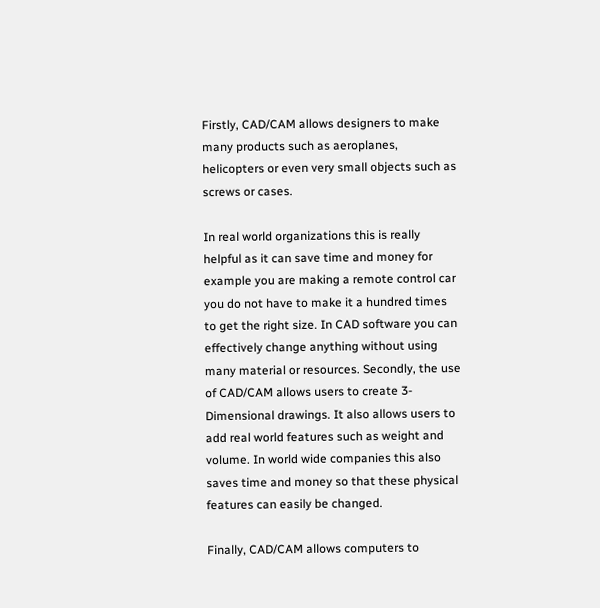Firstly, CAD/CAM allows designers to make many products such as aeroplanes, helicopters or even very small objects such as screws or cases.

In real world organizations this is really helpful as it can save time and money for example you are making a remote control car you do not have to make it a hundred times to get the right size. In CAD software you can effectively change anything without using many material or resources. Secondly, the use of CAD/CAM allows users to create 3-Dimensional drawings. It also allows users to add real world features such as weight and volume. In world wide companies this also saves time and money so that these physical features can easily be changed.

Finally, CAD/CAM allows computers to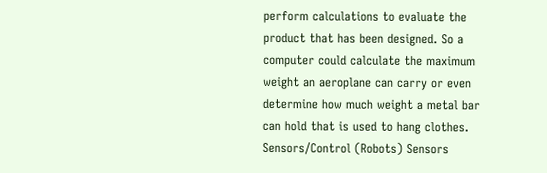perform calculations to evaluate the product that has been designed. So a computer could calculate the maximum weight an aeroplane can carry or even determine how much weight a metal bar can hold that is used to hang clothes. Sensors/Control (Robots) Sensors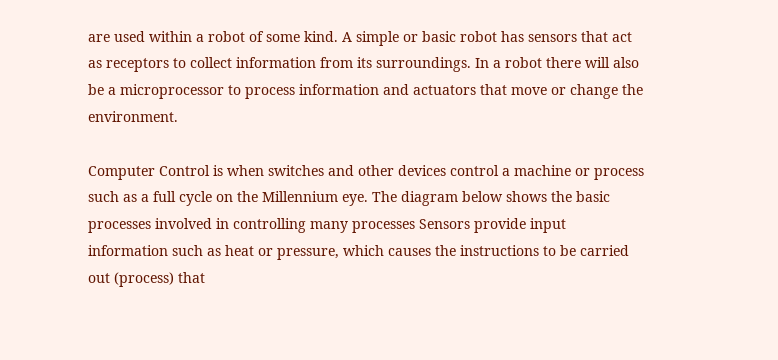are used within a robot of some kind. A simple or basic robot has sensors that act as receptors to collect information from its surroundings. In a robot there will also be a microprocessor to process information and actuators that move or change the environment.

Computer Control is when switches and other devices control a machine or process such as a full cycle on the Millennium eye. The diagram below shows the basic processes involved in controlling many processes Sensors provide input information such as heat or pressure, which causes the instructions to be carried out (process) that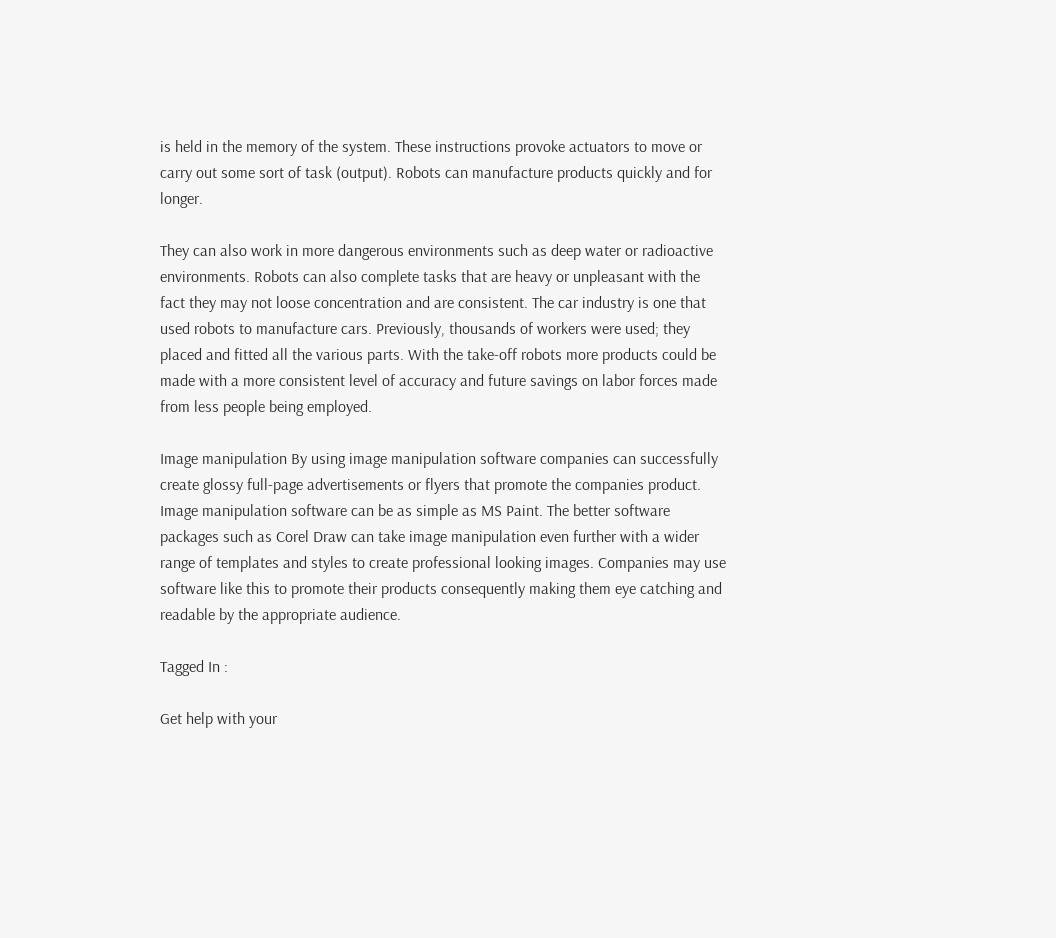is held in the memory of the system. These instructions provoke actuators to move or carry out some sort of task (output). Robots can manufacture products quickly and for longer.

They can also work in more dangerous environments such as deep water or radioactive environments. Robots can also complete tasks that are heavy or unpleasant with the fact they may not loose concentration and are consistent. The car industry is one that used robots to manufacture cars. Previously, thousands of workers were used; they placed and fitted all the various parts. With the take-off robots more products could be made with a more consistent level of accuracy and future savings on labor forces made from less people being employed.

Image manipulation By using image manipulation software companies can successfully create glossy full-page advertisements or flyers that promote the companies product. Image manipulation software can be as simple as MS Paint. The better software packages such as Corel Draw can take image manipulation even further with a wider range of templates and styles to create professional looking images. Companies may use software like this to promote their products consequently making them eye catching and readable by the appropriate audience.

Tagged In :

Get help with your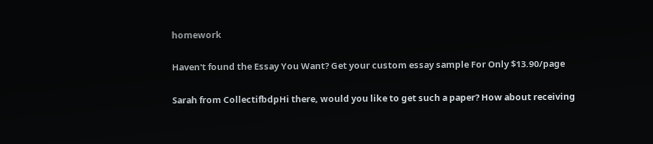homework

Haven't found the Essay You Want? Get your custom essay sample For Only $13.90/page

Sarah from CollectifbdpHi there, would you like to get such a paper? How about receiving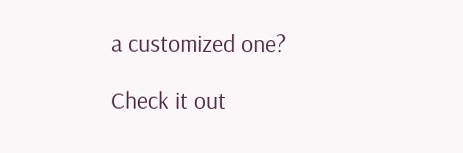a customized one?

Check it out